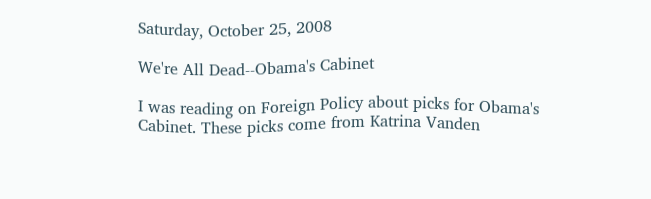Saturday, October 25, 2008

We're All Dead--Obama's Cabinet

I was reading on Foreign Policy about picks for Obama's Cabinet. These picks come from Katrina Vanden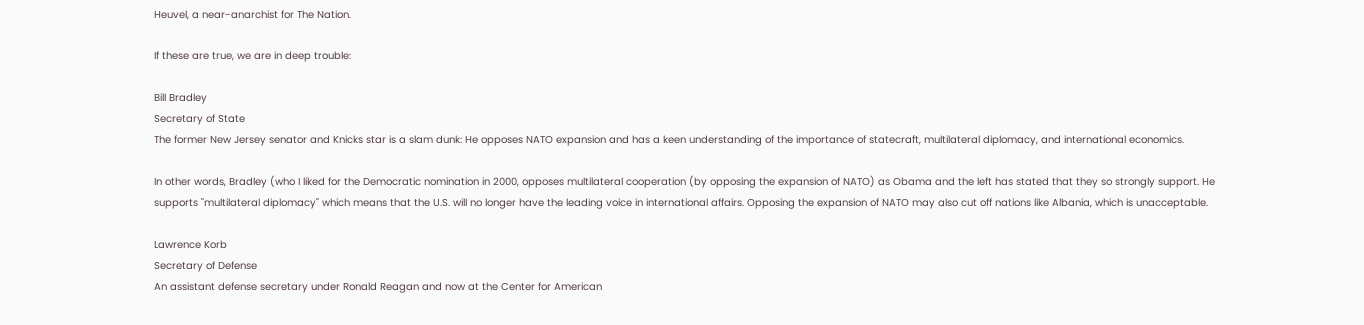Heuvel, a near-anarchist for The Nation.

If these are true, we are in deep trouble:

Bill Bradley
Secretary of State
The former New Jersey senator and Knicks star is a slam dunk: He opposes NATO expansion and has a keen understanding of the importance of statecraft, multilateral diplomacy, and international economics.

In other words, Bradley (who I liked for the Democratic nomination in 2000, opposes multilateral cooperation (by opposing the expansion of NATO) as Obama and the left has stated that they so strongly support. He supports "multilateral diplomacy" which means that the U.S. will no longer have the leading voice in international affairs. Opposing the expansion of NATO may also cut off nations like Albania, which is unacceptable.

Lawrence Korb
Secretary of Defense
An assistant defense secretary under Ronald Reagan and now at the Center for American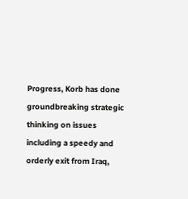Progress, Korb has done groundbreaking strategic thinking on issues including a speedy and orderly exit from Iraq,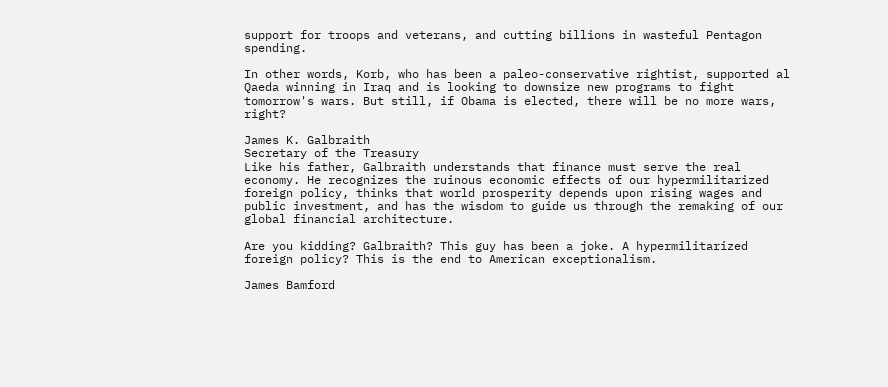support for troops and veterans, and cutting billions in wasteful Pentagon spending.

In other words, Korb, who has been a paleo-conservative rightist, supported al Qaeda winning in Iraq and is looking to downsize new programs to fight tomorrow's wars. But still, if Obama is elected, there will be no more wars, right?

James K. Galbraith
Secretary of the Treasury
Like his father, Galbraith understands that finance must serve the real economy. He recognizes the ruinous economic effects of our hypermilitarized foreign policy, thinks that world prosperity depends upon rising wages and public investment, and has the wisdom to guide us through the remaking of our global financial architecture.

Are you kidding? Galbraith? This guy has been a joke. A hypermilitarized foreign policy? This is the end to American exceptionalism.

James Bamford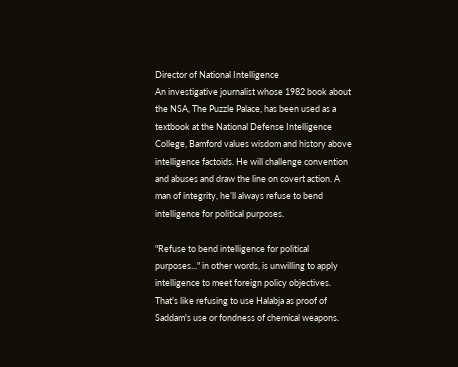Director of National Intelligence
An investigative journalist whose 1982 book about the NSA, The Puzzle Palace, has been used as a textbook at the National Defense Intelligence College, Bamford values wisdom and history above intelligence factoids. He will challenge convention and abuses and draw the line on covert action. A man of integrity, he’ll always refuse to bend intelligence for political purposes.

"Refuse to bend intelligence for political purposes..." in other words, is unwilling to apply intelligence to meet foreign policy objectives. That's like refusing to use Halabja as proof of Saddam's use or fondness of chemical weapons.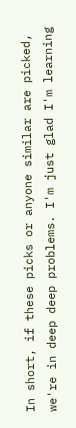In short, if these picks or anyone similar are picked, we're in deep deep problems. I'm just glad I'm learning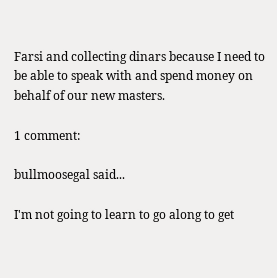Farsi and collecting dinars because I need to be able to speak with and spend money on behalf of our new masters.

1 comment:

bullmoosegal said...

I'm not going to learn to go along to get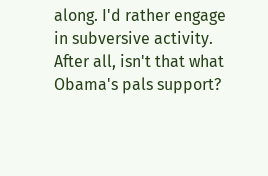along. I'd rather engage in subversive activity. After all, isn't that what Obama's pals support?